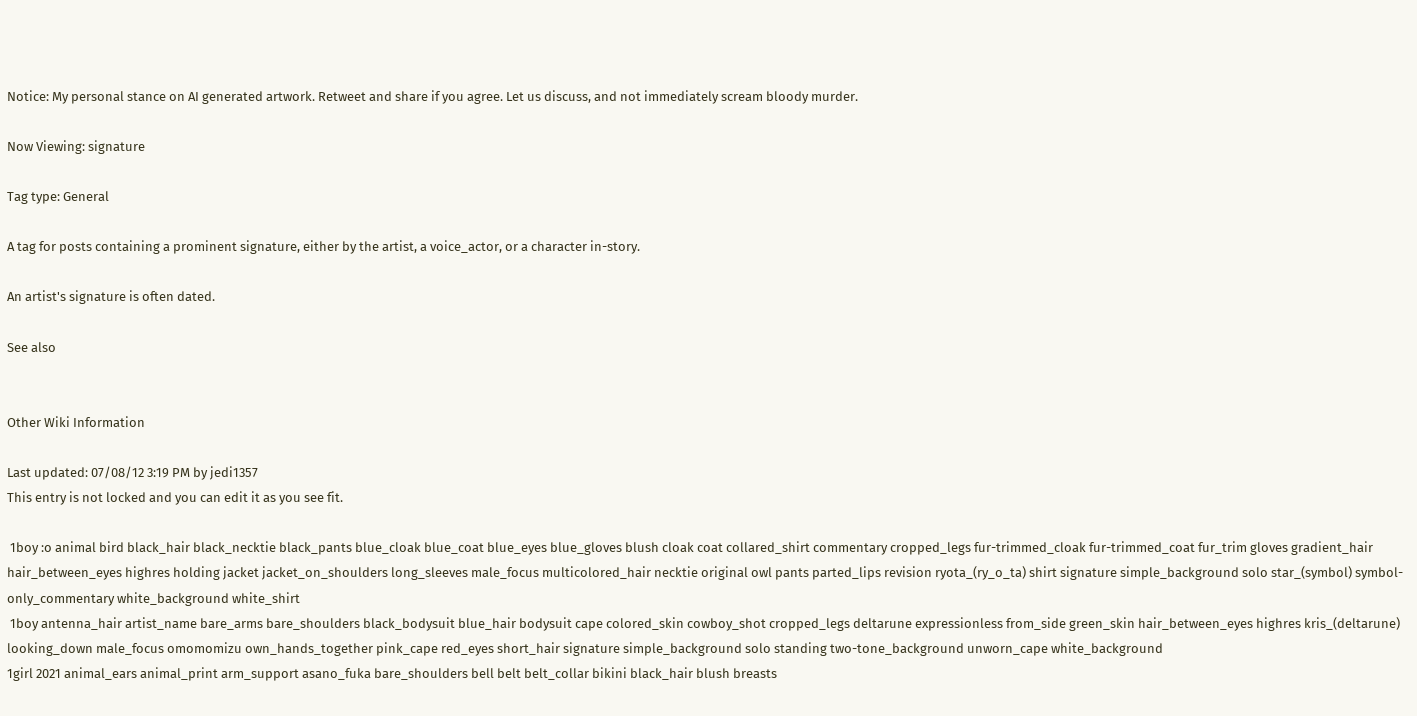Notice: My personal stance on AI generated artwork. Retweet and share if you agree. Let us discuss, and not immediately scream bloody murder.

Now Viewing: signature

Tag type: General

A tag for posts containing a prominent signature, either by the artist, a voice_actor, or a character in-story.

An artist's signature is often dated.

See also


Other Wiki Information

Last updated: 07/08/12 3:19 PM by jedi1357
This entry is not locked and you can edit it as you see fit.

 1boy :o animal bird black_hair black_necktie black_pants blue_cloak blue_coat blue_eyes blue_gloves blush cloak coat collared_shirt commentary cropped_legs fur-trimmed_cloak fur-trimmed_coat fur_trim gloves gradient_hair hair_between_eyes highres holding jacket jacket_on_shoulders long_sleeves male_focus multicolored_hair necktie original owl pants parted_lips revision ryota_(ry_o_ta) shirt signature simple_background solo star_(symbol) symbol-only_commentary white_background white_shirt
 1boy antenna_hair artist_name bare_arms bare_shoulders black_bodysuit blue_hair bodysuit cape colored_skin cowboy_shot cropped_legs deltarune expressionless from_side green_skin hair_between_eyes highres kris_(deltarune) looking_down male_focus omomomizu own_hands_together pink_cape red_eyes short_hair signature simple_background solo standing two-tone_background unworn_cape white_background
1girl 2021 animal_ears animal_print arm_support asano_fuka bare_shoulders bell belt belt_collar bikini black_hair blush breasts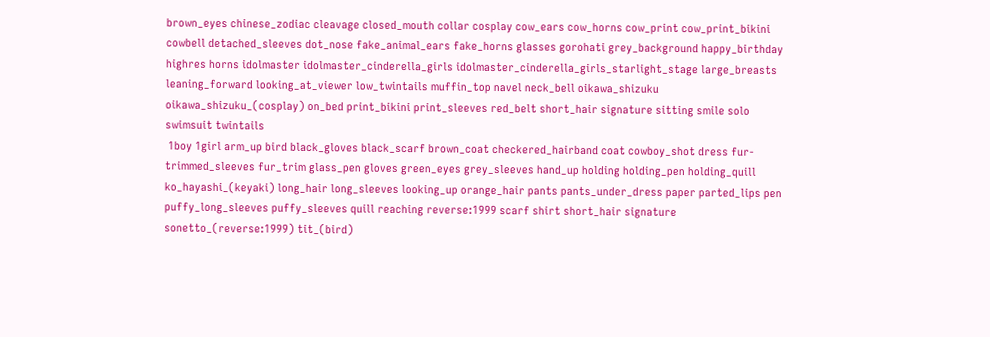brown_eyes chinese_zodiac cleavage closed_mouth collar cosplay cow_ears cow_horns cow_print cow_print_bikini cowbell detached_sleeves dot_nose fake_animal_ears fake_horns glasses gorohati grey_background happy_birthday highres horns idolmaster idolmaster_cinderella_girls idolmaster_cinderella_girls_starlight_stage large_breasts leaning_forward looking_at_viewer low_twintails muffin_top navel neck_bell oikawa_shizuku oikawa_shizuku_(cosplay) on_bed print_bikini print_sleeves red_belt short_hair signature sitting smile solo swimsuit twintails
 1boy 1girl arm_up bird black_gloves black_scarf brown_coat checkered_hairband coat cowboy_shot dress fur-trimmed_sleeves fur_trim glass_pen gloves green_eyes grey_sleeves hand_up holding holding_pen holding_quill ko_hayashi_(keyaki) long_hair long_sleeves looking_up orange_hair pants pants_under_dress paper parted_lips pen puffy_long_sleeves puffy_sleeves quill reaching reverse:1999 scarf shirt short_hair signature sonetto_(reverse:1999) tit_(bird)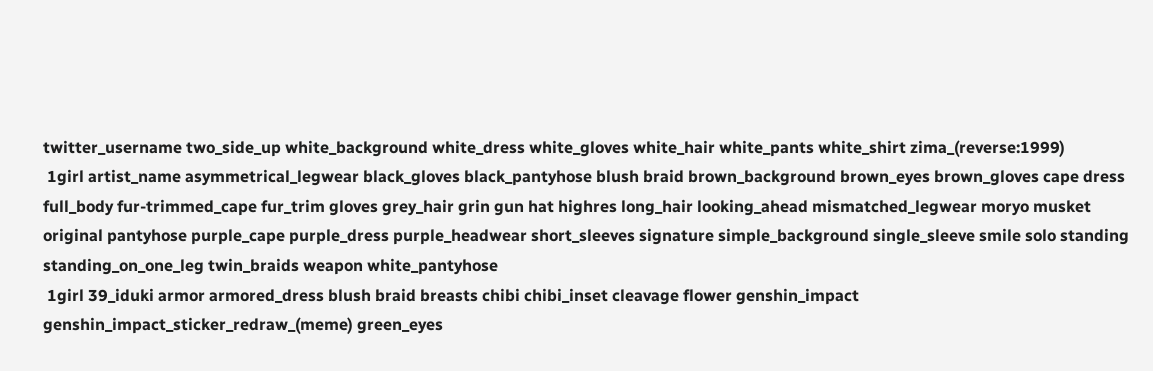twitter_username two_side_up white_background white_dress white_gloves white_hair white_pants white_shirt zima_(reverse:1999)
 1girl artist_name asymmetrical_legwear black_gloves black_pantyhose blush braid brown_background brown_eyes brown_gloves cape dress full_body fur-trimmed_cape fur_trim gloves grey_hair grin gun hat highres long_hair looking_ahead mismatched_legwear moryo musket original pantyhose purple_cape purple_dress purple_headwear short_sleeves signature simple_background single_sleeve smile solo standing standing_on_one_leg twin_braids weapon white_pantyhose
 1girl 39_iduki armor armored_dress blush braid breasts chibi chibi_inset cleavage flower genshin_impact genshin_impact_sticker_redraw_(meme) green_eyes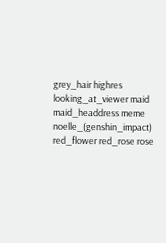grey_hair highres looking_at_viewer maid maid_headdress meme noelle_(genshin_impact) red_flower red_rose rose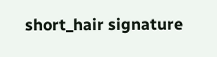short_hair signature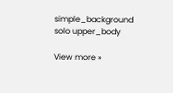simple_background solo upper_body

View more »